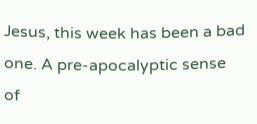Jesus, this week has been a bad one. A pre-apocalyptic sense of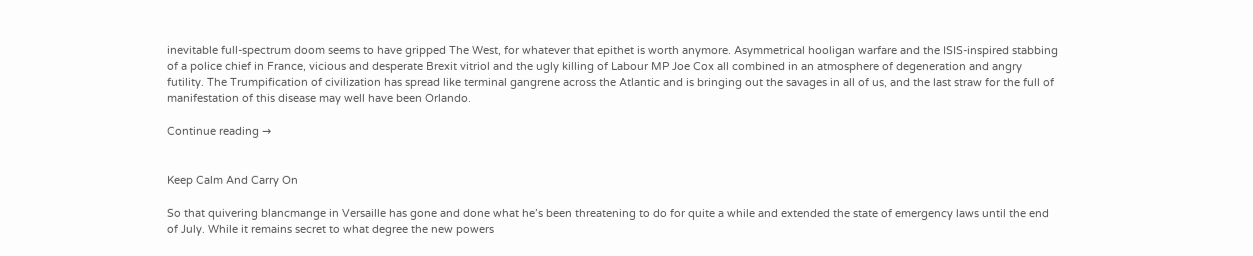inevitable full-spectrum doom seems to have gripped The West, for whatever that epithet is worth anymore. Asymmetrical hooligan warfare and the ISIS-inspired stabbing of a police chief in France, vicious and desperate Brexit vitriol and the ugly killing of Labour MP Joe Cox all combined in an atmosphere of degeneration and angry futility. The Trumpification of civilization has spread like terminal gangrene across the Atlantic and is bringing out the savages in all of us, and the last straw for the full of manifestation of this disease may well have been Orlando.

Continue reading →


Keep Calm And Carry On

So that quivering blancmange in Versaille has gone and done what he’s been threatening to do for quite a while and extended the state of emergency laws until the end of July. While it remains secret to what degree the new powers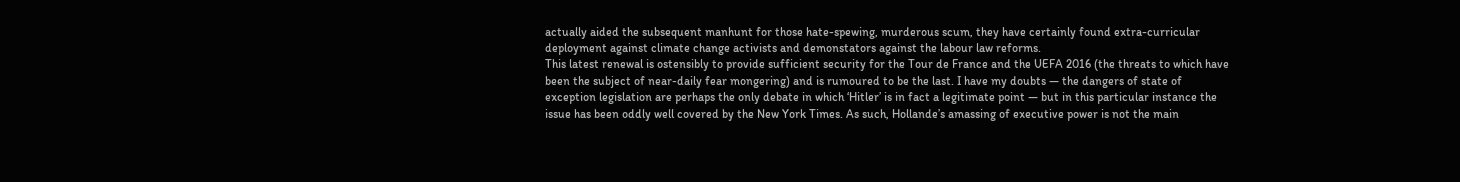actually aided the subsequent manhunt for those hate-spewing, murderous scum, they have certainly found extra-curricular deployment against climate change activists and demonstators against the labour law reforms.
This latest renewal is ostensibly to provide sufficient security for the Tour de France and the UEFA 2016 (the threats to which have been the subject of near-daily fear mongering) and is rumoured to be the last. I have my doubts — the dangers of state of exception legislation are perhaps the only debate in which ‘Hitler’ is in fact a legitimate point — but in this particular instance the issue has been oddly well covered by the New York Times. As such, Hollande’s amassing of executive power is not the main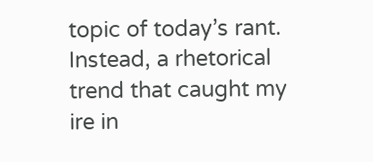topic of today’s rant. Instead, a rhetorical trend that caught my ire in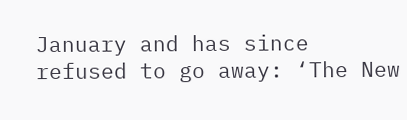January and has since refused to go away: ‘The New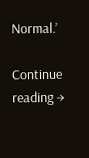Normal.’

Continue reading →